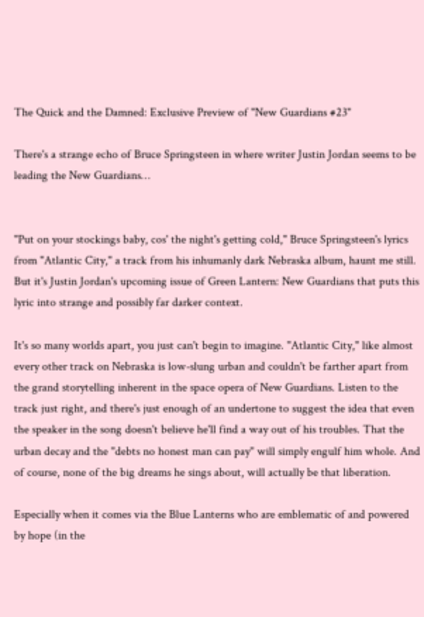The Quick and the Damned: Exclusive Preview of "New Guardians #23"

There's a strange echo of Bruce Springsteen in where writer Justin Jordan seems to be leading the New Guardians…


"Put on your stockings baby, cos' the night's getting cold," Bruce Springsteen's lyrics from "Atlantic City," a track from his inhumanly dark Nebraska album, haunt me still. But it's Justin Jordan's upcoming issue of Green Lantern: New Guardians that puts this lyric into strange and possibly far darker context.

It's so many worlds apart, you just can't begin to imagine. "Atlantic City," like almost every other track on Nebraska is low-slung urban and couldn't be farther apart from the grand storytelling inherent in the space opera of New Guardians. Listen to the track just right, and there's just enough of an undertone to suggest the idea that even the speaker in the song doesn't believe he'll find a way out of his troubles. That the urban decay and the "debts no honest man can pay" will simply engulf him whole. And of course, none of the big dreams he sings about, will actually be that liberation.

Especially when it comes via the Blue Lanterns who are emblematic of and powered by hope (in the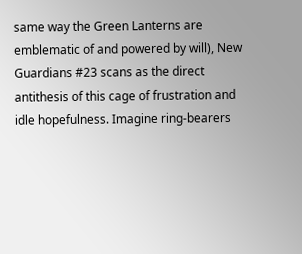same way the Green Lanterns are emblematic of and powered by will), New Guardians #23 scans as the direct antithesis of this cage of frustration and idle hopefulness. Imagine ring-bearers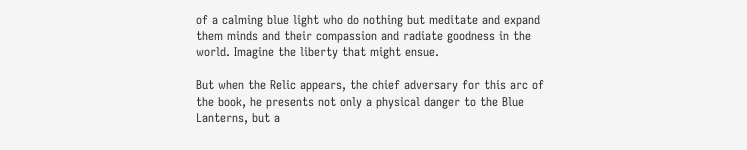of a calming blue light who do nothing but meditate and expand them minds and their compassion and radiate goodness in the world. Imagine the liberty that might ensue.

But when the Relic appears, the chief adversary for this arc of the book, he presents not only a physical danger to the Blue Lanterns, but a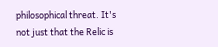philosophical threat. It's not just that the Relic is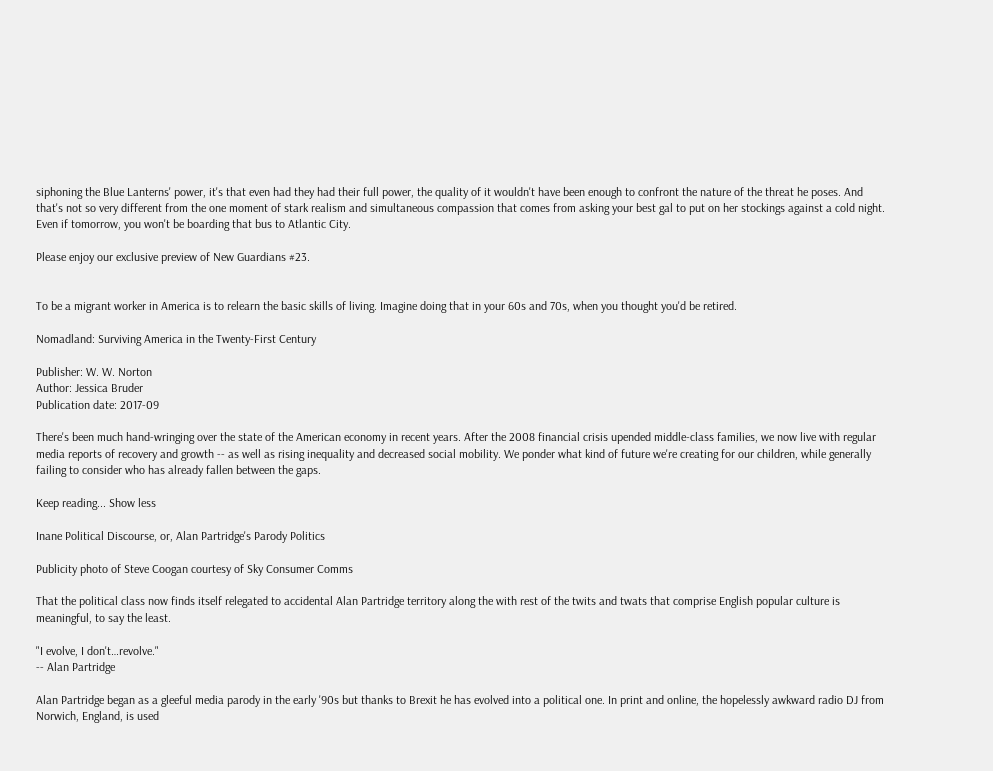siphoning the Blue Lanterns' power, it's that even had they had their full power, the quality of it wouldn't have been enough to confront the nature of the threat he poses. And that's not so very different from the one moment of stark realism and simultaneous compassion that comes from asking your best gal to put on her stockings against a cold night. Even if tomorrow, you won't be boarding that bus to Atlantic City.

Please enjoy our exclusive preview of New Guardians #23.


To be a migrant worker in America is to relearn the basic skills of living. Imagine doing that in your 60s and 70s, when you thought you'd be retired.

Nomadland: Surviving America in the Twenty-First Century

Publisher: W. W. Norton
Author: Jessica Bruder
Publication date: 2017-09

There's been much hand-wringing over the state of the American economy in recent years. After the 2008 financial crisis upended middle-class families, we now live with regular media reports of recovery and growth -- as well as rising inequality and decreased social mobility. We ponder what kind of future we're creating for our children, while generally failing to consider who has already fallen between the gaps.

Keep reading... Show less

Inane Political Discourse, or, Alan Partridge's Parody Politics

Publicity photo of Steve Coogan courtesy of Sky Consumer Comms

That the political class now finds itself relegated to accidental Alan Partridge territory along the with rest of the twits and twats that comprise English popular culture is meaningful, to say the least.

"I evolve, I don't…revolve."
-- Alan Partridge

Alan Partridge began as a gleeful media parody in the early '90s but thanks to Brexit he has evolved into a political one. In print and online, the hopelessly awkward radio DJ from Norwich, England, is used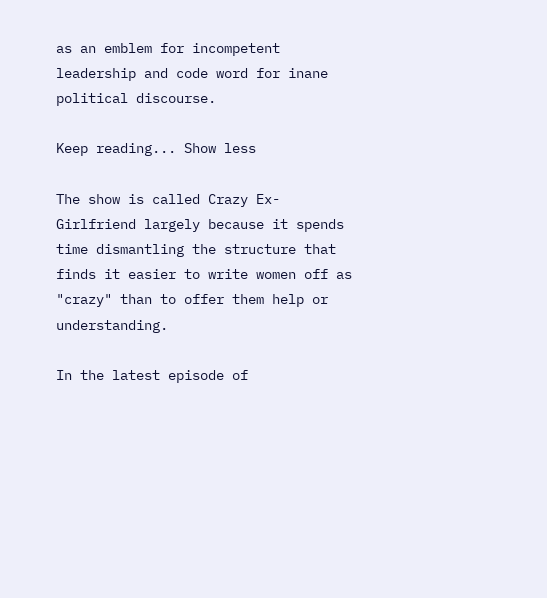as an emblem for incompetent leadership and code word for inane political discourse.

Keep reading... Show less

The show is called Crazy Ex-Girlfriend largely because it spends time dismantling the structure that finds it easier to write women off as "crazy" than to offer them help or understanding.

In the latest episode of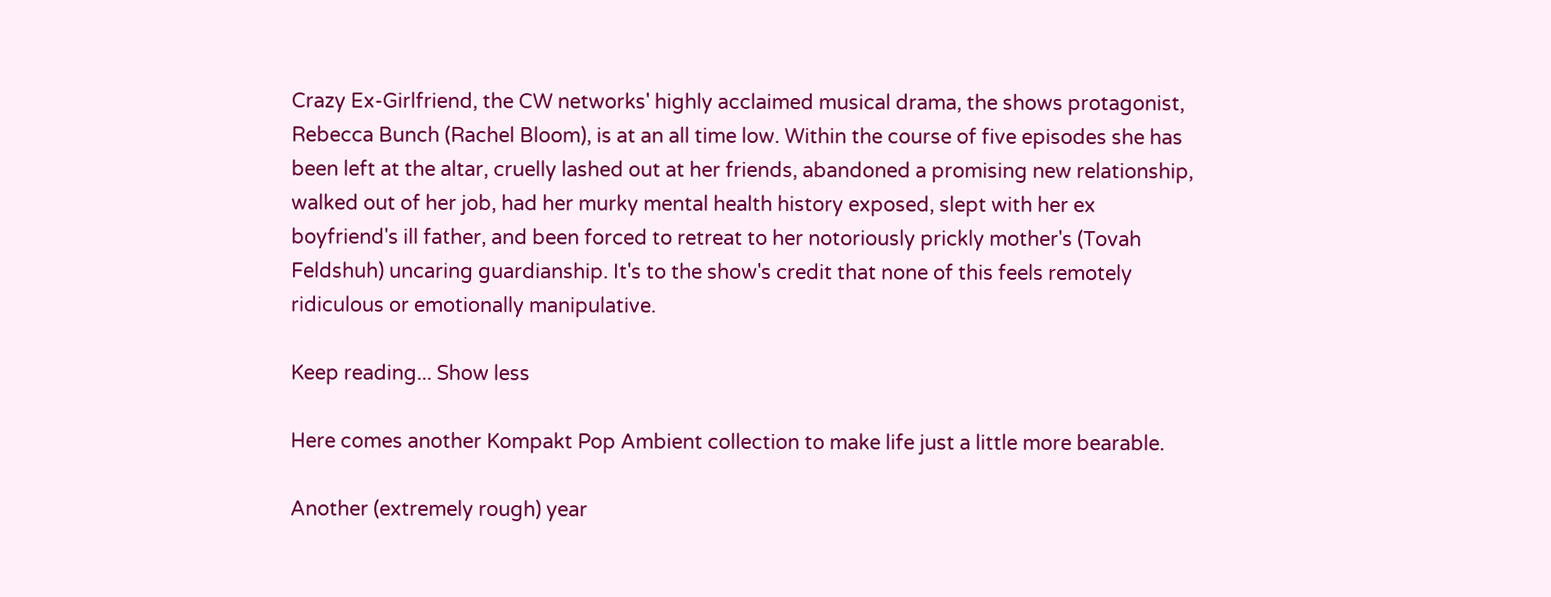Crazy Ex-Girlfriend, the CW networks' highly acclaimed musical drama, the shows protagonist, Rebecca Bunch (Rachel Bloom), is at an all time low. Within the course of five episodes she has been left at the altar, cruelly lashed out at her friends, abandoned a promising new relationship, walked out of her job, had her murky mental health history exposed, slept with her ex boyfriend's ill father, and been forced to retreat to her notoriously prickly mother's (Tovah Feldshuh) uncaring guardianship. It's to the show's credit that none of this feels remotely ridiculous or emotionally manipulative.

Keep reading... Show less

Here comes another Kompakt Pop Ambient collection to make life just a little more bearable.

Another (extremely rough) year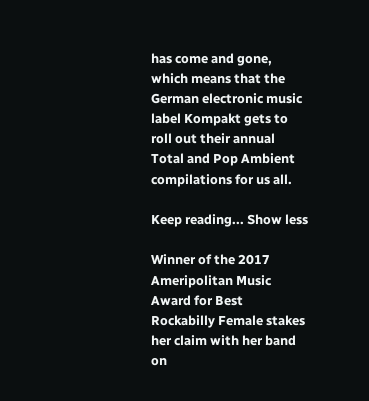has come and gone, which means that the German electronic music label Kompakt gets to roll out their annual Total and Pop Ambient compilations for us all.

Keep reading... Show less

Winner of the 2017 Ameripolitan Music Award for Best Rockabilly Female stakes her claim with her band on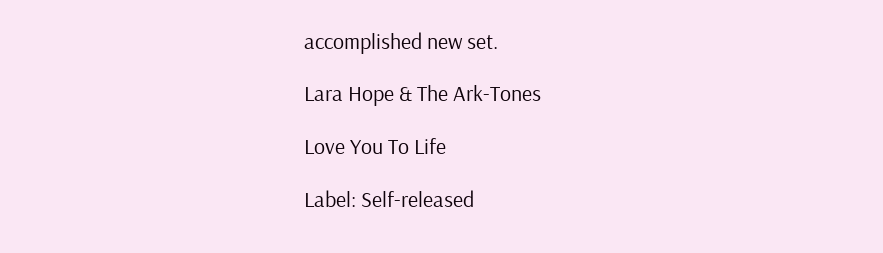accomplished new set.

Lara Hope & The Ark-Tones

Love You To Life

Label: Self-released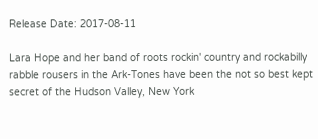Release Date: 2017-08-11

Lara Hope and her band of roots rockin' country and rockabilly rabble rousers in the Ark-Tones have been the not so best kept secret of the Hudson Valley, New York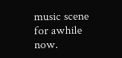music scene for awhile now.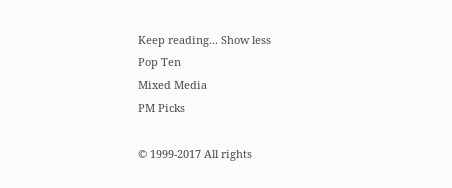Keep reading... Show less
Pop Ten
Mixed Media
PM Picks

© 1999-2017 All rights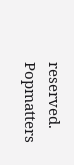reserved.
Popmatters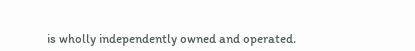is wholly independently owned and operated.